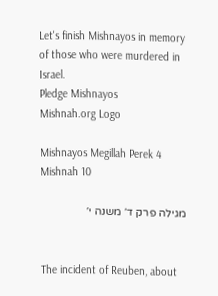Let's finish Mishnayos in memory of those who were murdered in Israel.
Pledge Mishnayos
Mishnah.org Logo

Mishnayos Megillah Perek 4 Mishnah 10

מגילה פרק ד׳ משנה י׳


The incident of Reuben, about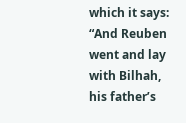which it says: “And Reuben went and lay with Bilhah, his father’s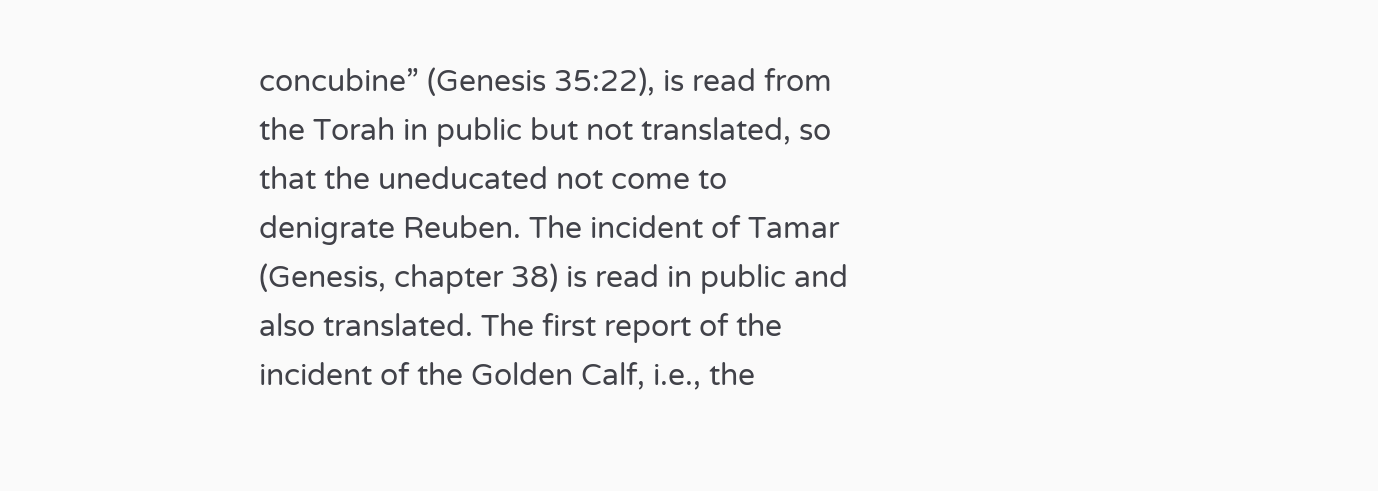concubine” (Genesis 35:22), is read from the Torah in public but not translated, so that the uneducated not come to denigrate Reuben. The incident of Tamar (Genesis, chapter 38) is read in public and also translated. The first report of the incident of the Golden Calf, i.e., the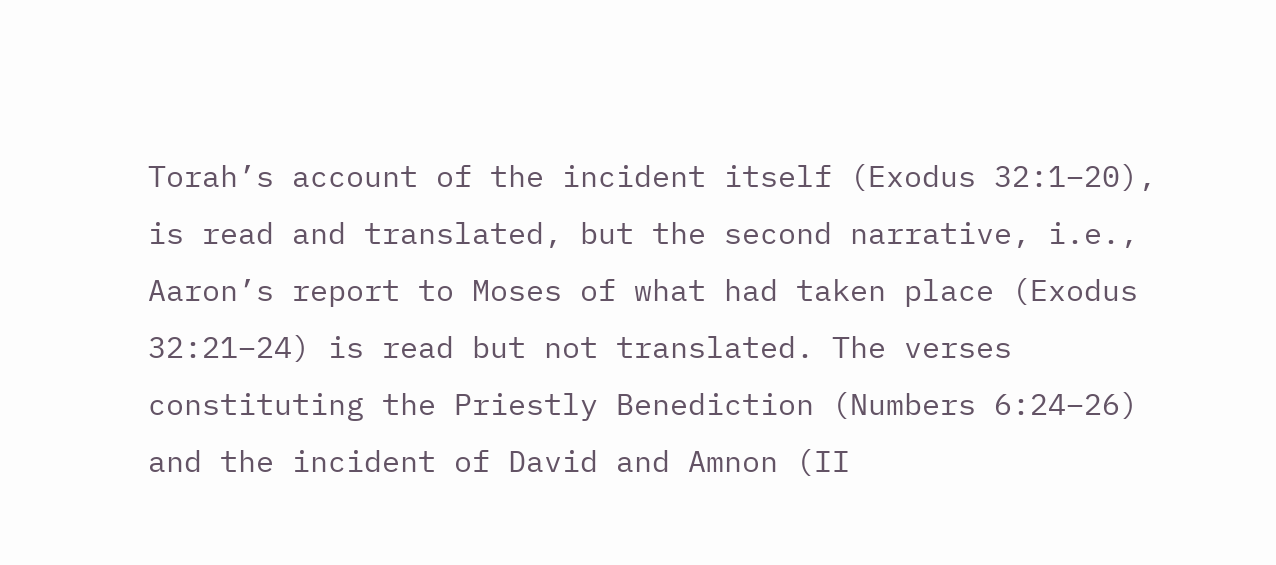Torah’s account of the incident itself (Exodus 32:1–20), is read and translated, but the second narrative, i.e., Aaron’s report to Moses of what had taken place (Exodus 32:21–24) is read but not translated. The verses constituting the Priestly Benediction (Numbers 6:24–26) and the incident of David and Amnon (II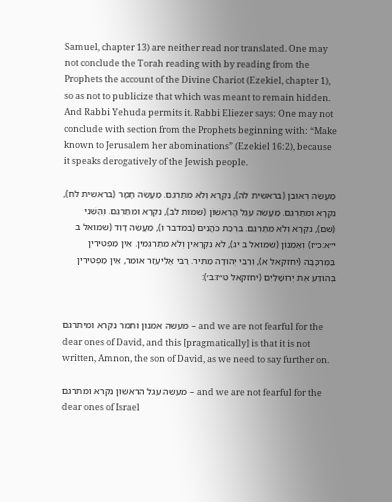Samuel, chapter 13) are neither read nor translated. One may not conclude the Torah reading with by reading from the Prophets the account of the Divine Chariot (Ezekiel, chapter 1), so as not to publicize that which was meant to remain hidden. And Rabbi Yehuda permits it. Rabbi Eliezer says: One may not conclude with section from the Prophets beginning with: “Make known to Jerusalem her abominations” (Ezekiel 16:2), because it speaks derogatively of the Jewish people.

מַעֲשֵׂה רְאוּבֵן (בראשית לה), נִקְרָא וְלֹא מִתַּרְגֵּם. מַעֲשֵׂה תָמָר (בראשית לח), נִקְרָא וּמִתַּרְגֵּם. מַעֲשֵׂה עֵגֶל הָרִאשׁוֹן (שמות לב), נִקְרָא וּמִתַּרְגֵּם. וְהַשֵּׁנִי (שם), נִקְרָא וְלֹא מִתַּרְגֵּם. בִּרְכַּת כֹּהֲנִים (במדבר ו), מַעֲשֵׂה דָּוִד (שמואל ב י״א:כ״ז) וְאַמְנוֹן (שמואל ב יג), לֹא נִקְרָאִין וְלֹא מִתַּרְגְּמִין. אֵין מַפְטִירִין בַּמֶּרְכָּבָה (יחזקאל א), וְרַבִּי יְהוּדָה מַתִּיר. רַבִּי אֱלִיעֶזֶר אוֹמֵר, אֵין מַפְטִירִין בְּהוֹדַע אֶת יְרוּשָׁלַיִם (יחזקאל ט״ז:ב׳):


מעשה אמנון ותמר נקרא ומיתרגם – and we are not fearful for the dear ones of David, and this [pragmatically] is that it is not written, Amnon, the son of David, as we need to say further on.

מעשה עגל הראשון נקרא ומתרגם – and we are not fearful for the dear ones of Israel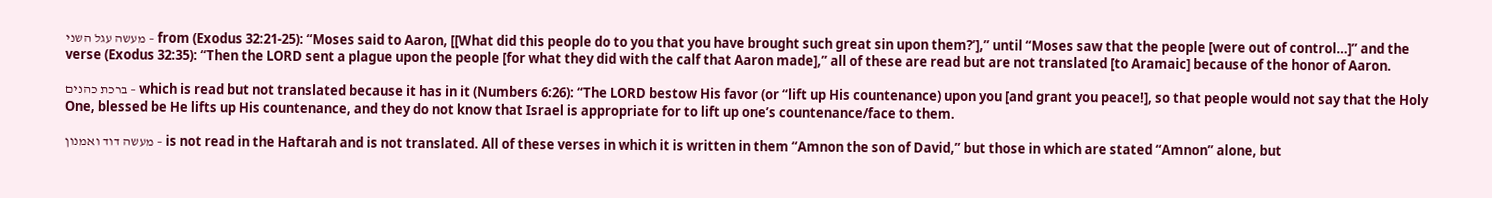מעשה עגל השני – from (Exodus 32:21-25): “Moses said to Aaron, [[What did this people do to you that you have brought such great sin upon them?’],” until “Moses saw that the people [were out of control…]” and the verse (Exodus 32:35): “Then the LORD sent a plague upon the people [for what they did with the calf that Aaron made],” all of these are read but are not translated [to Aramaic] because of the honor of Aaron.

ברכת כהנים – which is read but not translated because it has in it (Numbers 6:26): “The LORD bestow His favor (or “lift up His countenance) upon you [and grant you peace!], so that people would not say that the Holy One, blessed be He lifts up His countenance, and they do not know that Israel is appropriate for to lift up one’s countenance/face to them.

מעשה דוד ואמנון – is not read in the Haftarah and is not translated. All of these verses in which it is written in them “Amnon the son of David,” but those in which are stated “Amnon” alone, but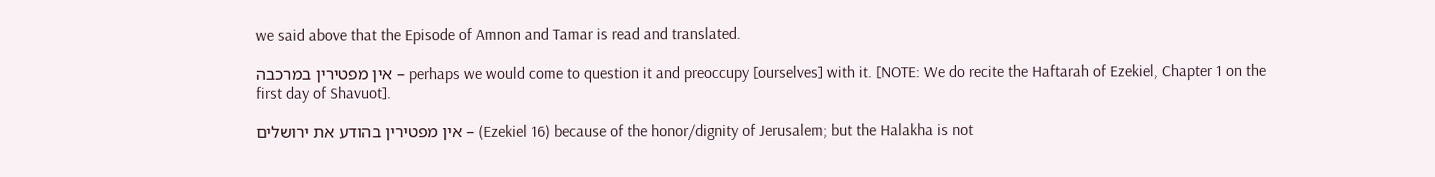we said above that the Episode of Amnon and Tamar is read and translated.

אין מפטירין במרכבה – perhaps we would come to question it and preoccupy [ourselves] with it. [NOTE: We do recite the Haftarah of Ezekiel, Chapter 1 on the first day of Shavuot].

אין מפטירין בהודע את ירושלים – (Ezekiel 16) because of the honor/dignity of Jerusalem; but the Halakha is not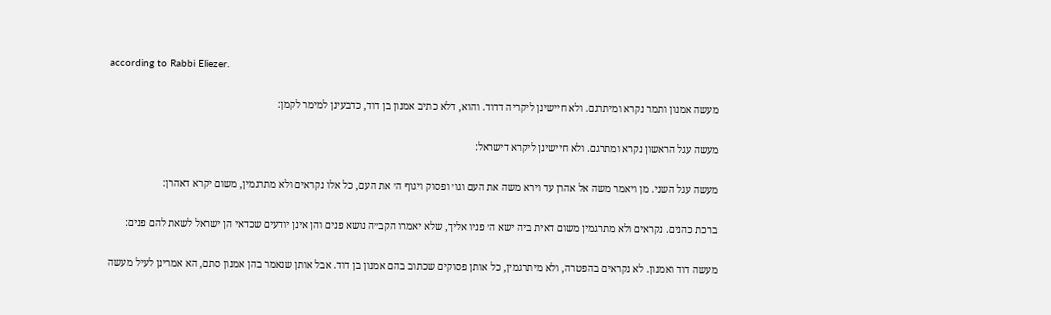according to Rabbi Eliezer.

מעשה אמנון ותמר נקרא ומיתרגם. ולא חיישינן ליקריה דדוד. והוא, דלא כתיב אמנון בן דוד, כדבעינן למימר לקמן:

מעשה עגל הראשון נקרא ומתרגם. ולא חיישינן ליקרא דישראל:

מעשה עגל השני. מן ויאמר משה אל אהרן עד וירא משה את העם וגו׳ ופסוק ויגוף ה׳ את העם, כל אלו נקראים ולא מתרגמין, משום יקרא דאהרן:

ברכת כהנים. נקראים ולא מתרגמין משום דאית ביה ישא ה׳ פניו אליך, שלא יאמרו הקב״ה נושא פנים והן אינן יודעים שכדאי הן ישראל לשאת להם פנים:

מעשה דוד ואמנון. לא נקראים בהפטרה, ולא מיתרגמין, כל אותן פסוקים שכתוב בהם אמנון בן דוד. אבל אותן שנאמר בהן אמנון סתם, הא אמרינן לעיל מעשה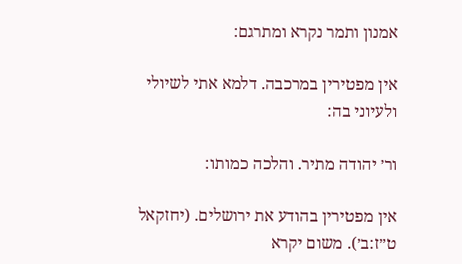אמנון ותמר נקרא ומתרגם:

אין מפטירין במרכבה. דלמא אתי לשיולי ולעיוני בה:

ור׳ יהודה מתיר. והלכה כמותו:

אין מפטירין בהודע את ירושלים. (יחזקאל ט״ז:ב׳). משום יקרא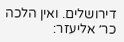דירושלים. ואין הלכה כר׳ אליעזר: